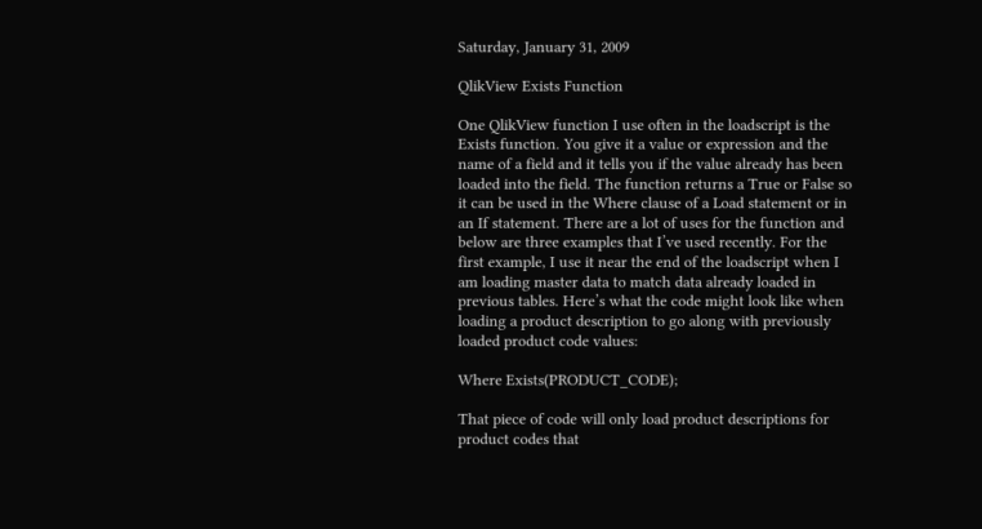Saturday, January 31, 2009

QlikView Exists Function

One QlikView function I use often in the loadscript is the Exists function. You give it a value or expression and the name of a field and it tells you if the value already has been loaded into the field. The function returns a True or False so it can be used in the Where clause of a Load statement or in an If statement. There are a lot of uses for the function and below are three examples that I’ve used recently. For the first example, I use it near the end of the loadscript when I am loading master data to match data already loaded in previous tables. Here’s what the code might look like when loading a product description to go along with previously loaded product code values:

Where Exists(PRODUCT_CODE);

That piece of code will only load product descriptions for product codes that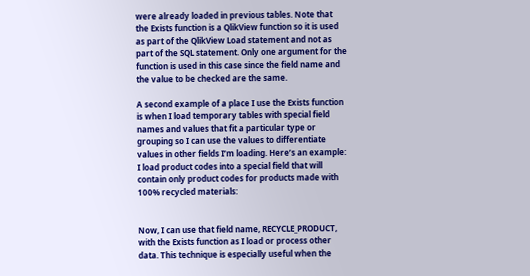were already loaded in previous tables. Note that the Exists function is a QlikView function so it is used as part of the QlikView Load statement and not as part of the SQL statement. Only one argument for the function is used in this case since the field name and the value to be checked are the same.

A second example of a place I use the Exists function is when I load temporary tables with special field names and values that fit a particular type or grouping so I can use the values to differentiate values in other fields I’m loading. Here’s an example: I load product codes into a special field that will contain only product codes for products made with 100% recycled materials:


Now, I can use that field name, RECYCLE_PRODUCT, with the Exists function as I load or process other data. This technique is especially useful when the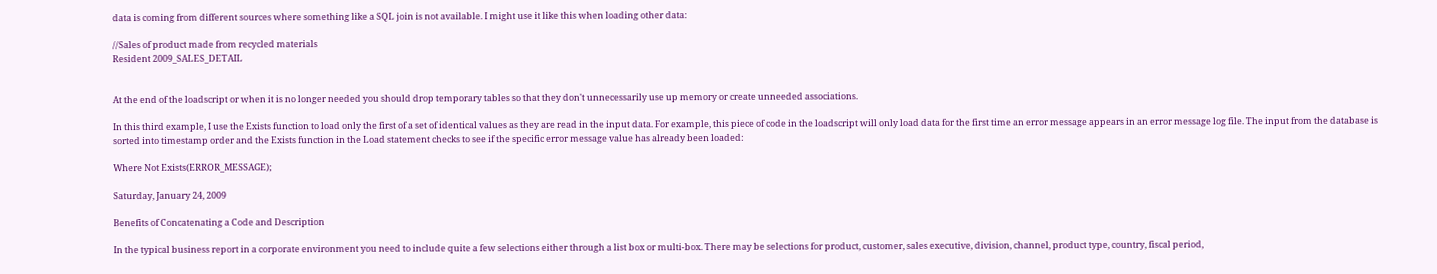data is coming from different sources where something like a SQL join is not available. I might use it like this when loading other data:

//Sales of product made from recycled materials
Resident 2009_SALES_DETAIL


At the end of the loadscript or when it is no longer needed you should drop temporary tables so that they don't unnecessarily use up memory or create unneeded associations.

In this third example, I use the Exists function to load only the first of a set of identical values as they are read in the input data. For example, this piece of code in the loadscript will only load data for the first time an error message appears in an error message log file. The input from the database is sorted into timestamp order and the Exists function in the Load statement checks to see if the specific error message value has already been loaded:

Where Not Exists(ERROR_MESSAGE);

Saturday, January 24, 2009

Benefits of Concatenating a Code and Description

In the typical business report in a corporate environment you need to include quite a few selections either through a list box or multi-box. There may be selections for product, customer, sales executive, division, channel, product type, country, fiscal period,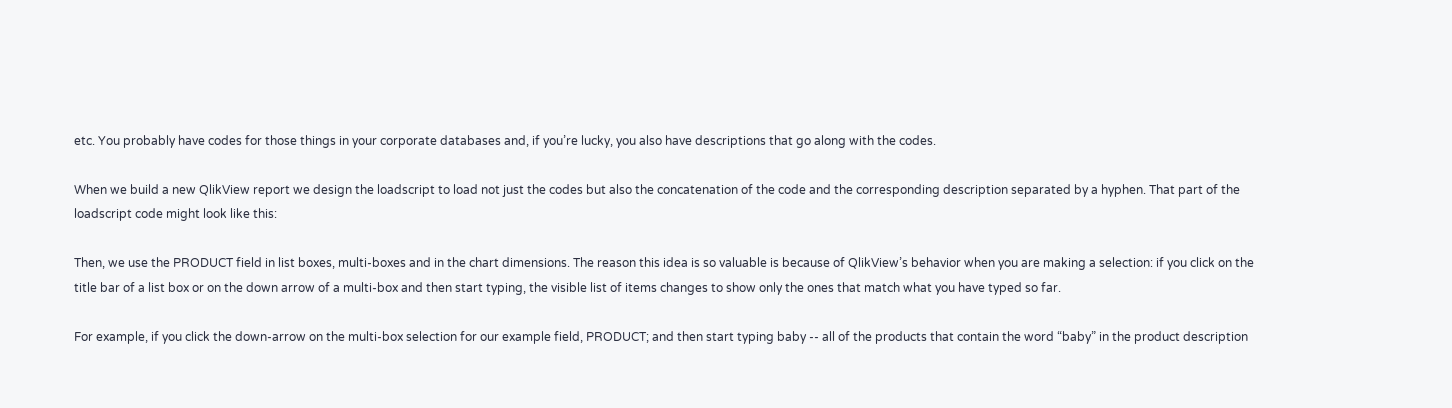etc. You probably have codes for those things in your corporate databases and, if you’re lucky, you also have descriptions that go along with the codes.

When we build a new QlikView report we design the loadscript to load not just the codes but also the concatenation of the code and the corresponding description separated by a hyphen. That part of the loadscript code might look like this:

Then, we use the PRODUCT field in list boxes, multi-boxes and in the chart dimensions. The reason this idea is so valuable is because of QlikView’s behavior when you are making a selection: if you click on the title bar of a list box or on the down arrow of a multi-box and then start typing, the visible list of items changes to show only the ones that match what you have typed so far.

For example, if you click the down-arrow on the multi-box selection for our example field, PRODUCT; and then start typing baby -- all of the products that contain the word “baby” in the product description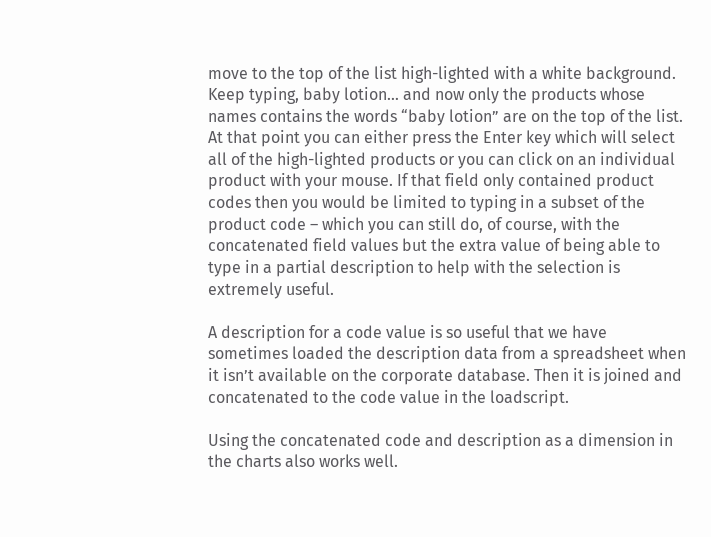move to the top of the list high-lighted with a white background. Keep typing, baby lotion… and now only the products whose names contains the words “baby lotion” are on the top of the list. At that point you can either press the Enter key which will select all of the high-lighted products or you can click on an individual product with your mouse. If that field only contained product codes then you would be limited to typing in a subset of the product code – which you can still do, of course, with the concatenated field values but the extra value of being able to type in a partial description to help with the selection is extremely useful.

A description for a code value is so useful that we have sometimes loaded the description data from a spreadsheet when it isn’t available on the corporate database. Then it is joined and concatenated to the code value in the loadscript.

Using the concatenated code and description as a dimension in the charts also works well.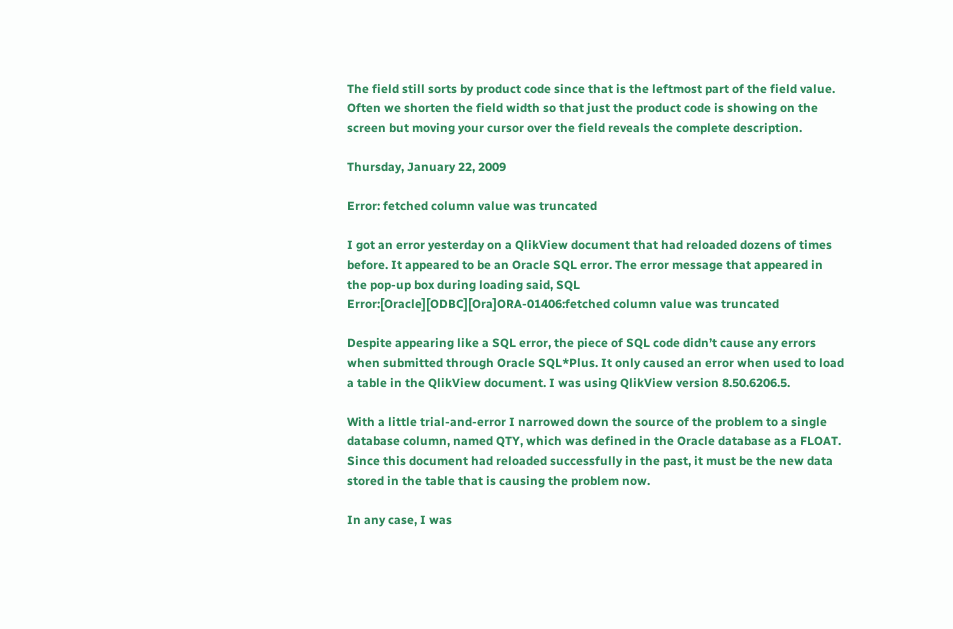The field still sorts by product code since that is the leftmost part of the field value. Often we shorten the field width so that just the product code is showing on the screen but moving your cursor over the field reveals the complete description.

Thursday, January 22, 2009

Error: fetched column value was truncated

I got an error yesterday on a QlikView document that had reloaded dozens of times before. It appeared to be an Oracle SQL error. The error message that appeared in the pop-up box during loading said, SQL Error:[Oracle][ODBC][Ora]ORA-01406:fetched column value was truncated

Despite appearing like a SQL error, the piece of SQL code didn’t cause any errors when submitted through Oracle SQL*Plus. It only caused an error when used to load a table in the QlikView document. I was using QlikView version 8.50.6206.5.

With a little trial-and-error I narrowed down the source of the problem to a single database column, named QTY, which was defined in the Oracle database as a FLOAT. Since this document had reloaded successfully in the past, it must be the new data stored in the table that is causing the problem now.

In any case, I was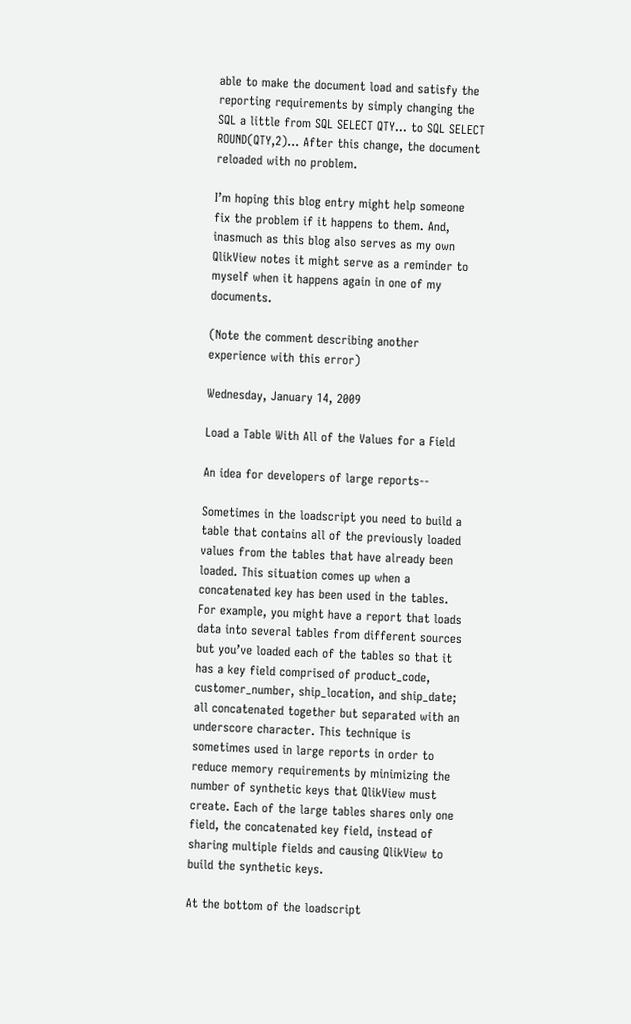able to make the document load and satisfy the reporting requirements by simply changing the SQL a little from SQL SELECT QTY… to SQL SELECT ROUND(QTY,2)… After this change, the document reloaded with no problem.

I’m hoping this blog entry might help someone fix the problem if it happens to them. And, inasmuch as this blog also serves as my own QlikView notes it might serve as a reminder to myself when it happens again in one of my documents.

(Note the comment describing another experience with this error)

Wednesday, January 14, 2009

Load a Table With All of the Values for a Field

An idea for developers of large reports--

Sometimes in the loadscript you need to build a table that contains all of the previously loaded values from the tables that have already been loaded. This situation comes up when a concatenated key has been used in the tables. For example, you might have a report that loads data into several tables from different sources but you’ve loaded each of the tables so that it has a key field comprised of product_code, customer_number, ship_location, and ship_date; all concatenated together but separated with an underscore character. This technique is sometimes used in large reports in order to reduce memory requirements by minimizing the number of synthetic keys that QlikView must create. Each of the large tables shares only one field, the concatenated key field, instead of sharing multiple fields and causing QlikView to build the synthetic keys.

At the bottom of the loadscript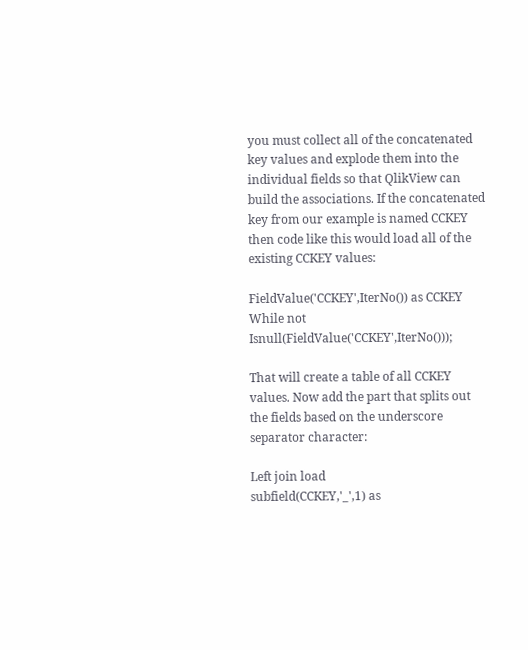you must collect all of the concatenated key values and explode them into the individual fields so that QlikView can build the associations. If the concatenated key from our example is named CCKEY then code like this would load all of the existing CCKEY values:

FieldValue('CCKEY',IterNo()) as CCKEY
While not Isnull(FieldValue('CCKEY',IterNo()));

That will create a table of all CCKEY values. Now add the part that splits out the fields based on the underscore separator character:

Left join load
subfield(CCKEY,'_',1) as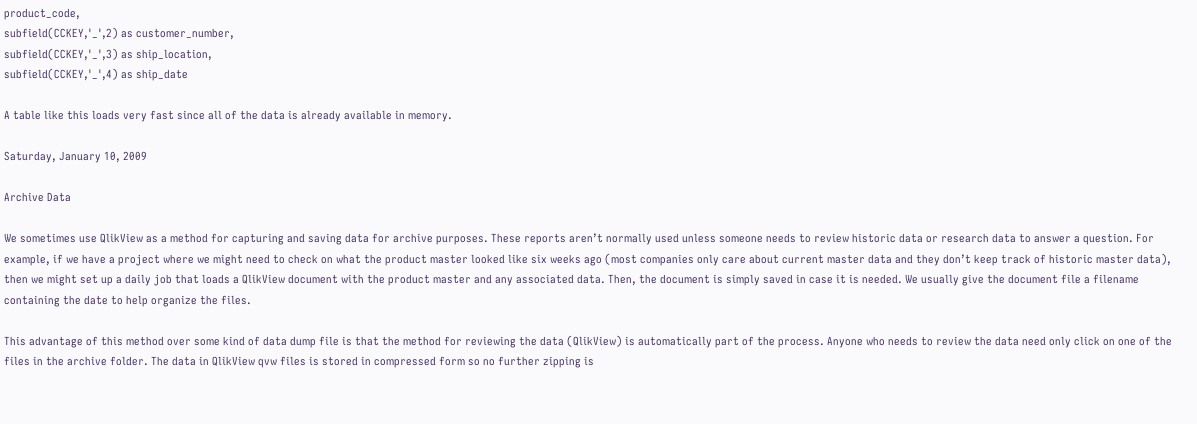product_code,
subfield(CCKEY,'_',2) as customer_number,
subfield(CCKEY,'_',3) as ship_location,
subfield(CCKEY,'_',4) as ship_date

A table like this loads very fast since all of the data is already available in memory.

Saturday, January 10, 2009

Archive Data

We sometimes use QlikView as a method for capturing and saving data for archive purposes. These reports aren’t normally used unless someone needs to review historic data or research data to answer a question. For example, if we have a project where we might need to check on what the product master looked like six weeks ago (most companies only care about current master data and they don’t keep track of historic master data), then we might set up a daily job that loads a QlikView document with the product master and any associated data. Then, the document is simply saved in case it is needed. We usually give the document file a filename containing the date to help organize the files.

This advantage of this method over some kind of data dump file is that the method for reviewing the data (QlikView) is automatically part of the process. Anyone who needs to review the data need only click on one of the files in the archive folder. The data in QlikView qvw files is stored in compressed form so no further zipping is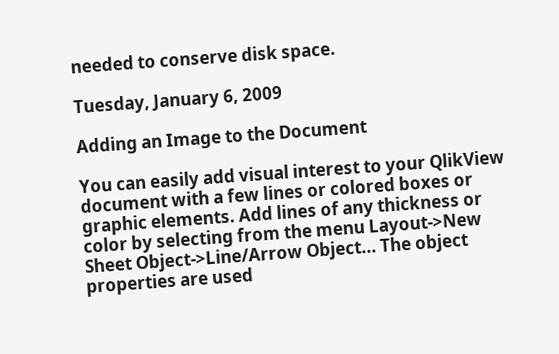needed to conserve disk space.

Tuesday, January 6, 2009

Adding an Image to the Document

You can easily add visual interest to your QlikView document with a few lines or colored boxes or graphic elements. Add lines of any thickness or color by selecting from the menu Layout->New Sheet Object->Line/Arrow Object... The object properties are used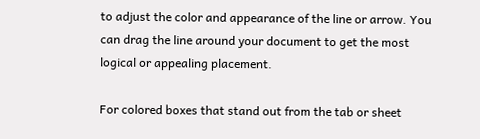to adjust the color and appearance of the line or arrow. You can drag the line around your document to get the most logical or appealing placement.

For colored boxes that stand out from the tab or sheet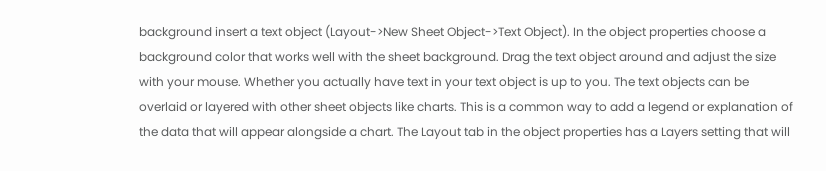background insert a text object (Layout->New Sheet Object->Text Object). In the object properties choose a background color that works well with the sheet background. Drag the text object around and adjust the size with your mouse. Whether you actually have text in your text object is up to you. The text objects can be overlaid or layered with other sheet objects like charts. This is a common way to add a legend or explanation of the data that will appear alongside a chart. The Layout tab in the object properties has a Layers setting that will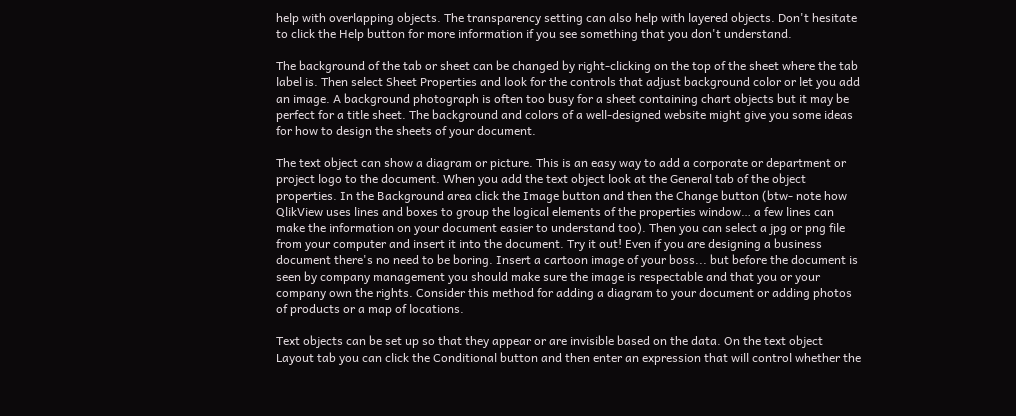help with overlapping objects. The transparency setting can also help with layered objects. Don't hesitate to click the Help button for more information if you see something that you don't understand.

The background of the tab or sheet can be changed by right-clicking on the top of the sheet where the tab label is. Then select Sheet Properties and look for the controls that adjust background color or let you add an image. A background photograph is often too busy for a sheet containing chart objects but it may be perfect for a title sheet. The background and colors of a well-designed website might give you some ideas for how to design the sheets of your document.

The text object can show a diagram or picture. This is an easy way to add a corporate or department or project logo to the document. When you add the text object look at the General tab of the object properties. In the Background area click the Image button and then the Change button (btw- note how QlikView uses lines and boxes to group the logical elements of the properties window… a few lines can make the information on your document easier to understand too). Then you can select a jpg or png file from your computer and insert it into the document. Try it out! Even if you are designing a business document there's no need to be boring. Insert a cartoon image of your boss... but before the document is seen by company management you should make sure the image is respectable and that you or your company own the rights. Consider this method for adding a diagram to your document or adding photos of products or a map of locations.

Text objects can be set up so that they appear or are invisible based on the data. On the text object Layout tab you can click the Conditional button and then enter an expression that will control whether the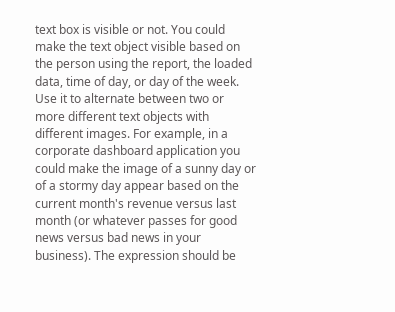text box is visible or not. You could make the text object visible based on the person using the report, the loaded data, time of day, or day of the week. Use it to alternate between two or more different text objects with different images. For example, in a corporate dashboard application you could make the image of a sunny day or of a stormy day appear based on the current month's revenue versus last month (or whatever passes for good news versus bad news in your business). The expression should be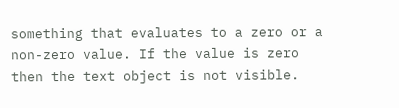something that evaluates to a zero or a non-zero value. If the value is zero then the text object is not visible.